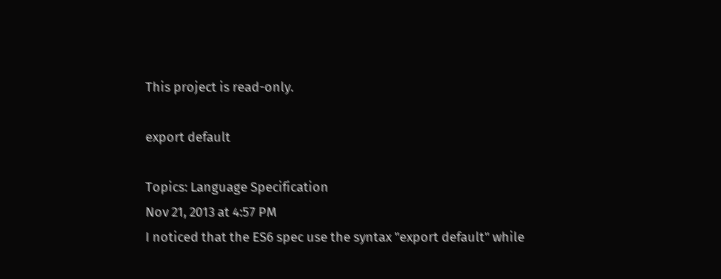This project is read-only.

export default

Topics: Language Specification
Nov 21, 2013 at 4:57 PM
I noticed that the ES6 spec use the syntax "export default" while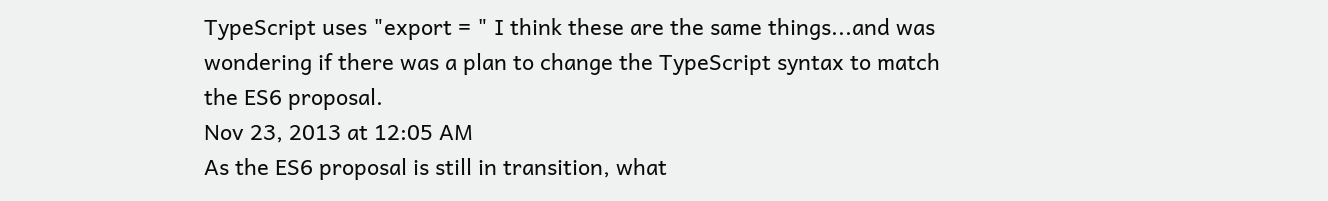TypeScript uses "export = " I think these are the same things...and was wondering if there was a plan to change the TypeScript syntax to match the ES6 proposal.
Nov 23, 2013 at 12:05 AM
As the ES6 proposal is still in transition, what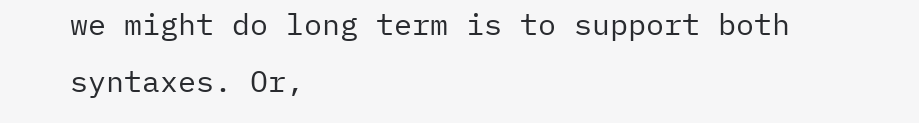we might do long term is to support both syntaxes. Or,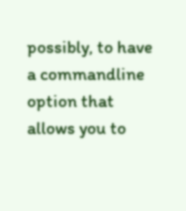possibly, to have a commandline option that allows you to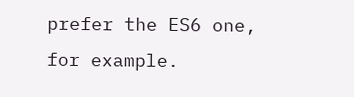prefer the ES6 one, for example.